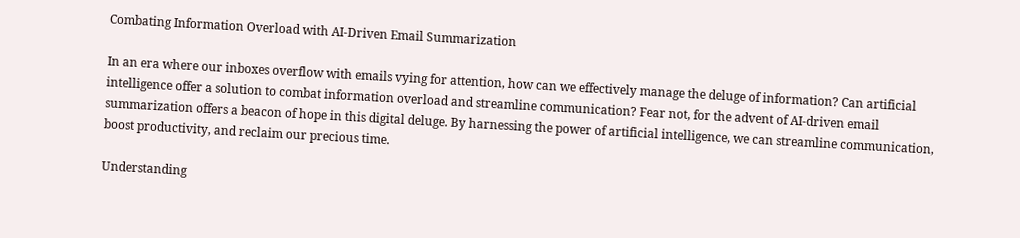Combating Information Overload with AI-Driven Email Summarization

In an era where our inboxes overflow with emails vying for attention, how can we effectively manage the deluge of information? Can artificial intelligence offer a solution to combat information overload and streamline communication? Fear not, for the advent of AI-driven email summarization offers a beacon of hope in this digital deluge. By harnessing the power of artificial intelligence, we can streamline communication, boost productivity, and reclaim our precious time.

Understanding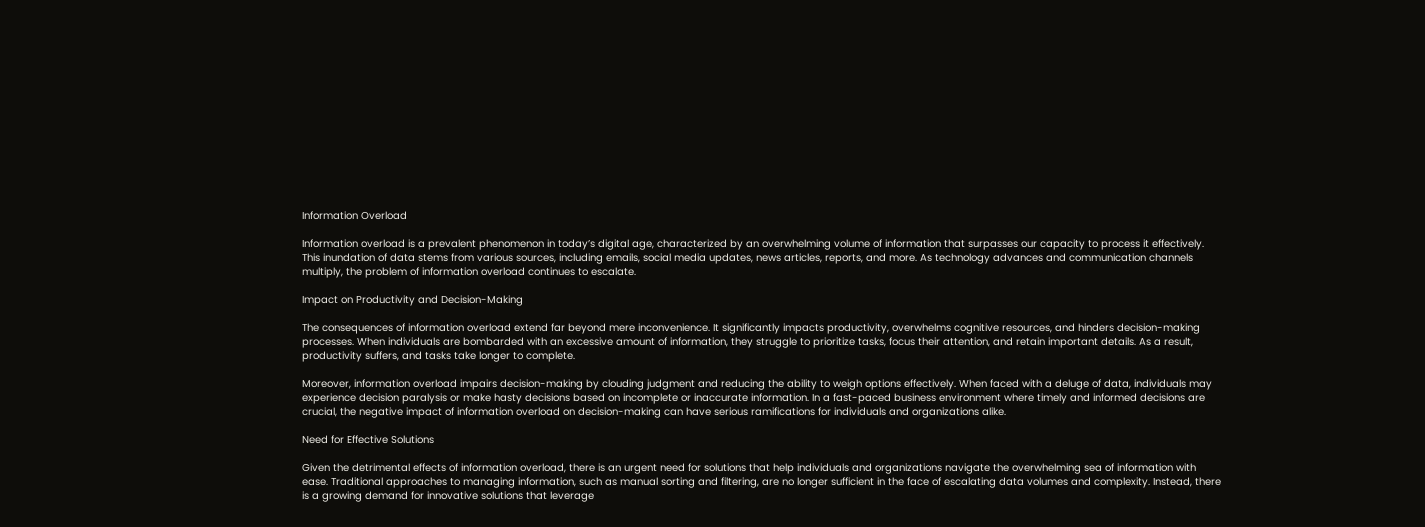Information Overload

Information overload is a prevalent phenomenon in today’s digital age, characterized by an overwhelming volume of information that surpasses our capacity to process it effectively. This inundation of data stems from various sources, including emails, social media updates, news articles, reports, and more. As technology advances and communication channels multiply, the problem of information overload continues to escalate.

Impact on Productivity and Decision-Making

The consequences of information overload extend far beyond mere inconvenience. It significantly impacts productivity, overwhelms cognitive resources, and hinders decision-making processes. When individuals are bombarded with an excessive amount of information, they struggle to prioritize tasks, focus their attention, and retain important details. As a result, productivity suffers, and tasks take longer to complete.

Moreover, information overload impairs decision-making by clouding judgment and reducing the ability to weigh options effectively. When faced with a deluge of data, individuals may experience decision paralysis or make hasty decisions based on incomplete or inaccurate information. In a fast-paced business environment where timely and informed decisions are crucial, the negative impact of information overload on decision-making can have serious ramifications for individuals and organizations alike.

Need for Effective Solutions

Given the detrimental effects of information overload, there is an urgent need for solutions that help individuals and organizations navigate the overwhelming sea of information with ease. Traditional approaches to managing information, such as manual sorting and filtering, are no longer sufficient in the face of escalating data volumes and complexity. Instead, there is a growing demand for innovative solutions that leverage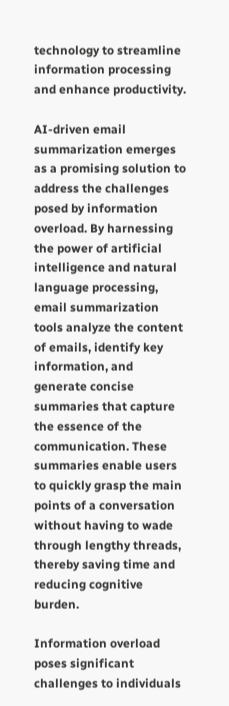technology to streamline information processing and enhance productivity.

AI-driven email summarization emerges as a promising solution to address the challenges posed by information overload. By harnessing the power of artificial intelligence and natural language processing, email summarization tools analyze the content of emails, identify key information, and generate concise summaries that capture the essence of the communication. These summaries enable users to quickly grasp the main points of a conversation without having to wade through lengthy threads, thereby saving time and reducing cognitive burden.

Information overload poses significant challenges to individuals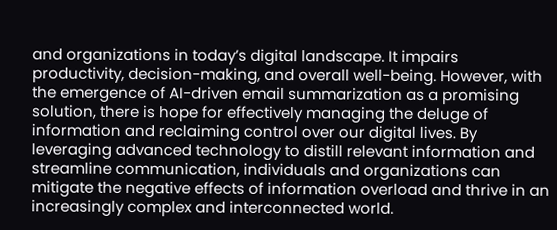and organizations in today’s digital landscape. It impairs productivity, decision-making, and overall well-being. However, with the emergence of AI-driven email summarization as a promising solution, there is hope for effectively managing the deluge of information and reclaiming control over our digital lives. By leveraging advanced technology to distill relevant information and streamline communication, individuals and organizations can mitigate the negative effects of information overload and thrive in an increasingly complex and interconnected world.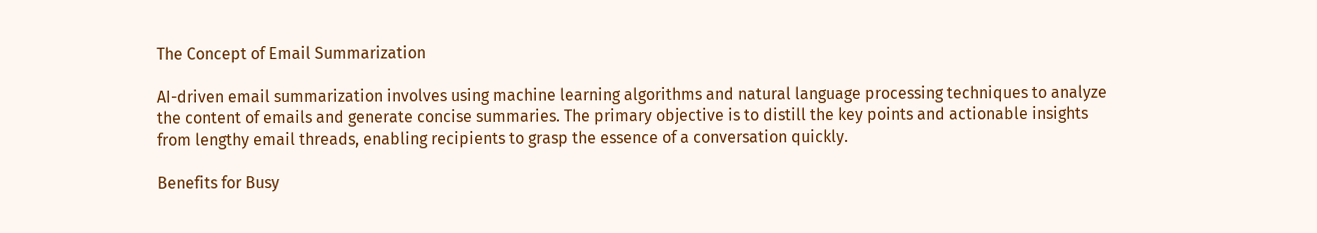The Concept of Email Summarization

AI-driven email summarization involves using machine learning algorithms and natural language processing techniques to analyze the content of emails and generate concise summaries. The primary objective is to distill the key points and actionable insights from lengthy email threads, enabling recipients to grasp the essence of a conversation quickly.

Benefits for Busy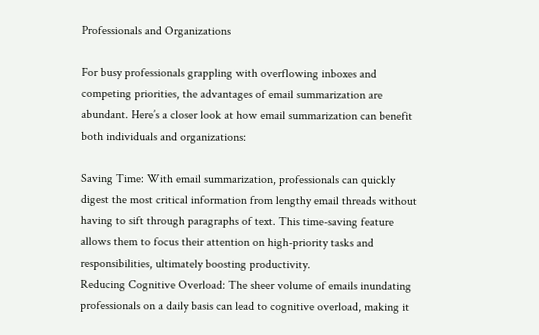Professionals and Organizations

For busy professionals grappling with overflowing inboxes and competing priorities, the advantages of email summarization are abundant. Here’s a closer look at how email summarization can benefit both individuals and organizations:

Saving Time: With email summarization, professionals can quickly digest the most critical information from lengthy email threads without having to sift through paragraphs of text. This time-saving feature allows them to focus their attention on high-priority tasks and responsibilities, ultimately boosting productivity.
Reducing Cognitive Overload: The sheer volume of emails inundating professionals on a daily basis can lead to cognitive overload, making it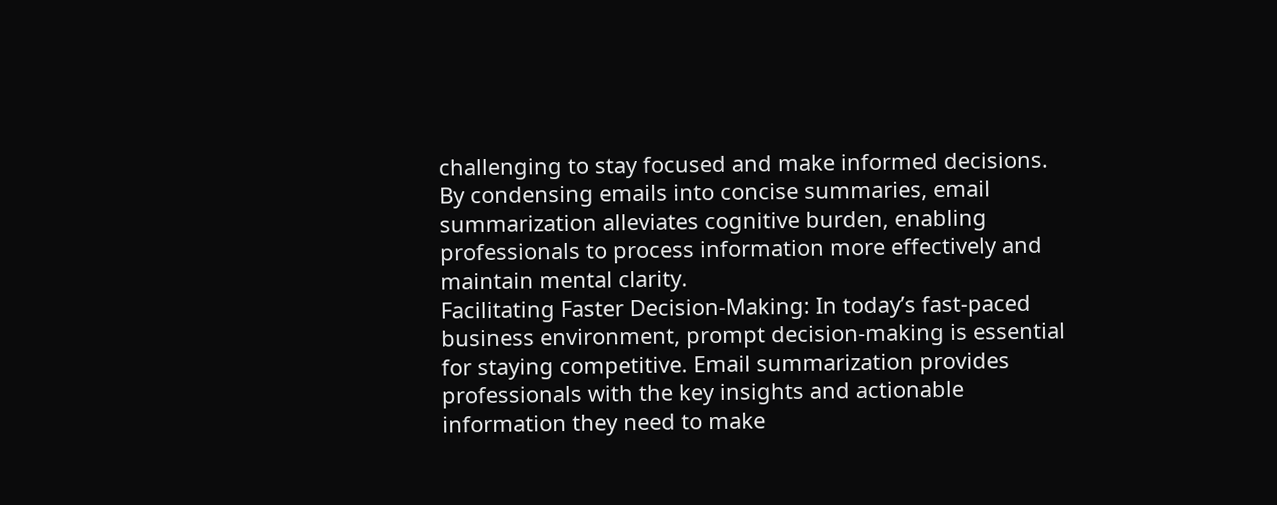challenging to stay focused and make informed decisions. By condensing emails into concise summaries, email summarization alleviates cognitive burden, enabling professionals to process information more effectively and maintain mental clarity.
Facilitating Faster Decision-Making: In today’s fast-paced business environment, prompt decision-making is essential for staying competitive. Email summarization provides professionals with the key insights and actionable information they need to make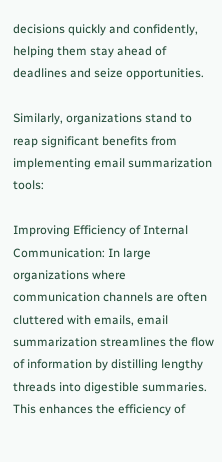decisions quickly and confidently, helping them stay ahead of deadlines and seize opportunities.

Similarly, organizations stand to reap significant benefits from implementing email summarization tools:

Improving Efficiency of Internal Communication: In large organizations where communication channels are often cluttered with emails, email summarization streamlines the flow of information by distilling lengthy threads into digestible summaries. This enhances the efficiency of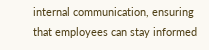internal communication, ensuring that employees can stay informed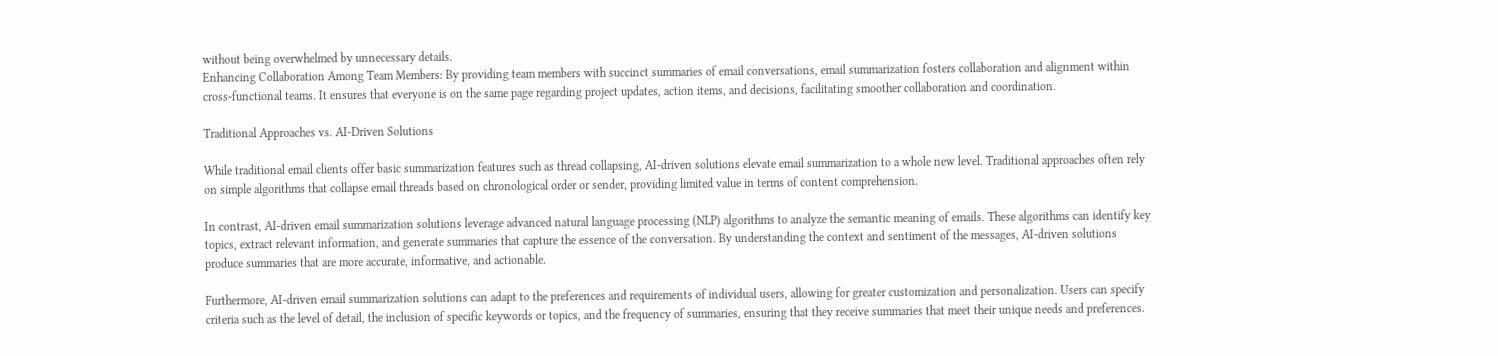without being overwhelmed by unnecessary details.
Enhancing Collaboration Among Team Members: By providing team members with succinct summaries of email conversations, email summarization fosters collaboration and alignment within cross-functional teams. It ensures that everyone is on the same page regarding project updates, action items, and decisions, facilitating smoother collaboration and coordination.

Traditional Approaches vs. AI-Driven Solutions

While traditional email clients offer basic summarization features such as thread collapsing, AI-driven solutions elevate email summarization to a whole new level. Traditional approaches often rely on simple algorithms that collapse email threads based on chronological order or sender, providing limited value in terms of content comprehension.

In contrast, AI-driven email summarization solutions leverage advanced natural language processing (NLP) algorithms to analyze the semantic meaning of emails. These algorithms can identify key topics, extract relevant information, and generate summaries that capture the essence of the conversation. By understanding the context and sentiment of the messages, AI-driven solutions produce summaries that are more accurate, informative, and actionable.

Furthermore, AI-driven email summarization solutions can adapt to the preferences and requirements of individual users, allowing for greater customization and personalization. Users can specify criteria such as the level of detail, the inclusion of specific keywords or topics, and the frequency of summaries, ensuring that they receive summaries that meet their unique needs and preferences.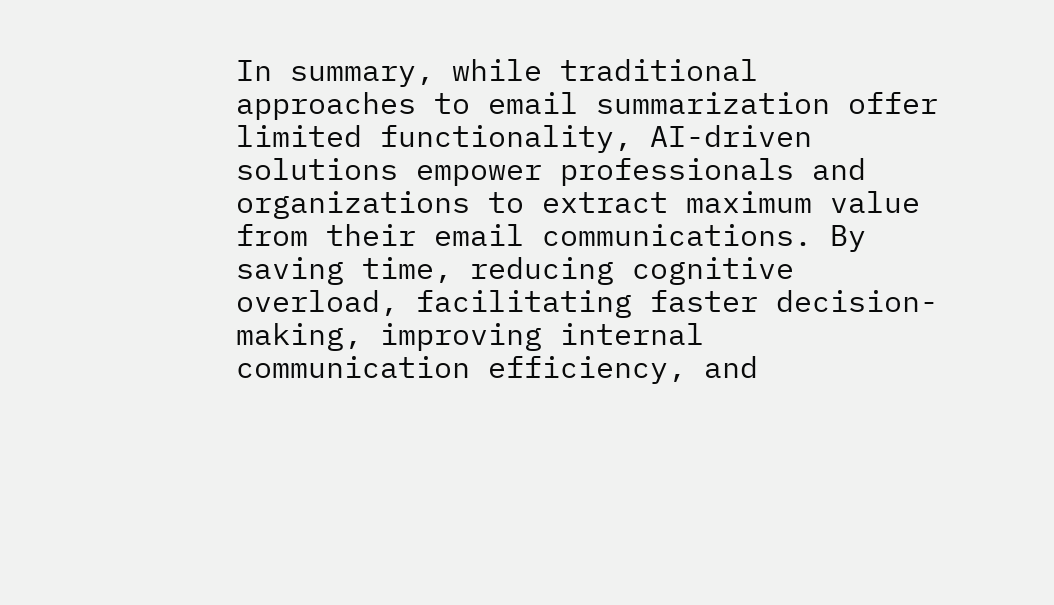In summary, while traditional approaches to email summarization offer limited functionality, AI-driven solutions empower professionals and organizations to extract maximum value from their email communications. By saving time, reducing cognitive overload, facilitating faster decision-making, improving internal communication efficiency, and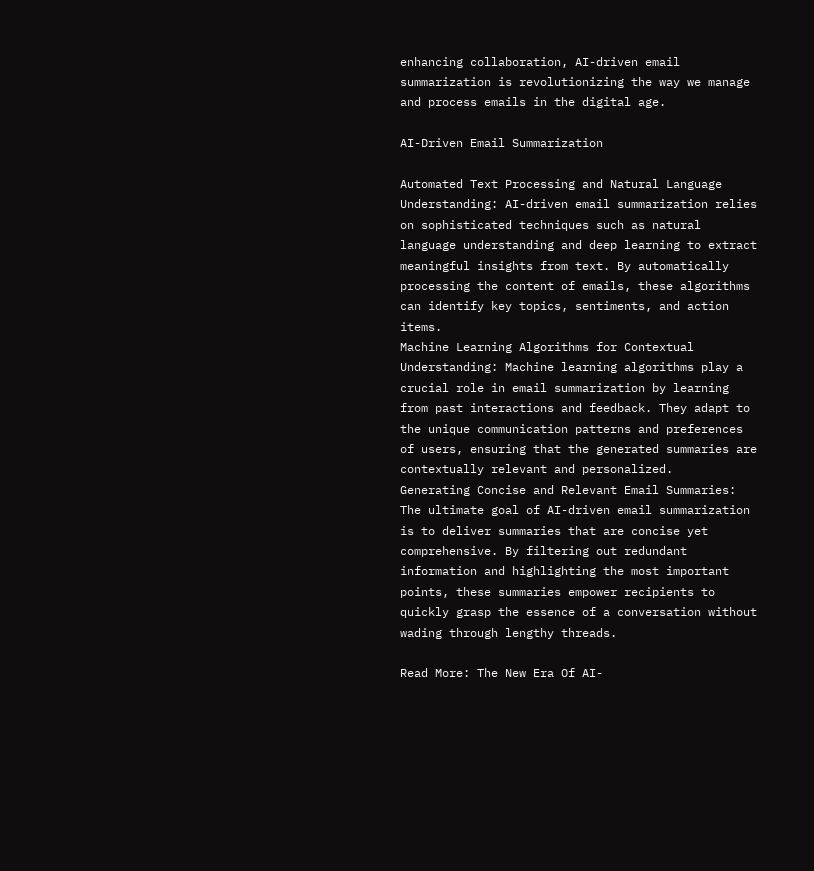enhancing collaboration, AI-driven email summarization is revolutionizing the way we manage and process emails in the digital age.

AI-Driven Email Summarization

Automated Text Processing and Natural Language Understanding: AI-driven email summarization relies on sophisticated techniques such as natural language understanding and deep learning to extract meaningful insights from text. By automatically processing the content of emails, these algorithms can identify key topics, sentiments, and action items.
Machine Learning Algorithms for Contextual Understanding: Machine learning algorithms play a crucial role in email summarization by learning from past interactions and feedback. They adapt to the unique communication patterns and preferences of users, ensuring that the generated summaries are contextually relevant and personalized.
Generating Concise and Relevant Email Summaries: The ultimate goal of AI-driven email summarization is to deliver summaries that are concise yet comprehensive. By filtering out redundant information and highlighting the most important points, these summaries empower recipients to quickly grasp the essence of a conversation without wading through lengthy threads.

Read More: The New Era Of AI-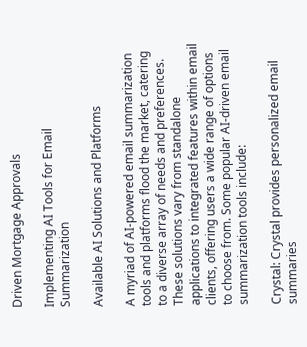Driven Mortgage Approvals

Implementing AI Tools for Email Summarization

Available AI Solutions and Platforms

A myriad of AI-powered email summarization tools and platforms flood the market, catering to a diverse array of needs and preferences. These solutions vary from standalone applications to integrated features within email clients, offering users a wide range of options to choose from. Some popular AI-driven email summarization tools include:

Crystal: Crystal provides personalized email summaries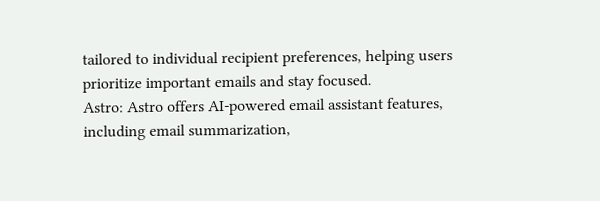tailored to individual recipient preferences, helping users prioritize important emails and stay focused.
Astro: Astro offers AI-powered email assistant features, including email summarization,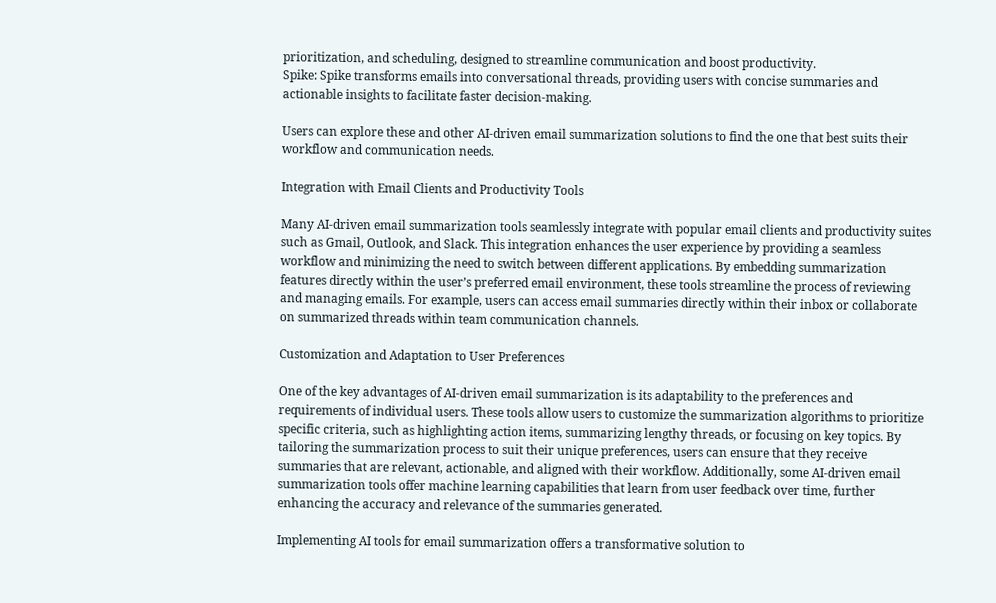prioritization, and scheduling, designed to streamline communication and boost productivity.
Spike: Spike transforms emails into conversational threads, providing users with concise summaries and actionable insights to facilitate faster decision-making.

Users can explore these and other AI-driven email summarization solutions to find the one that best suits their workflow and communication needs.

Integration with Email Clients and Productivity Tools

Many AI-driven email summarization tools seamlessly integrate with popular email clients and productivity suites such as Gmail, Outlook, and Slack. This integration enhances the user experience by providing a seamless workflow and minimizing the need to switch between different applications. By embedding summarization features directly within the user’s preferred email environment, these tools streamline the process of reviewing and managing emails. For example, users can access email summaries directly within their inbox or collaborate on summarized threads within team communication channels.

Customization and Adaptation to User Preferences

One of the key advantages of AI-driven email summarization is its adaptability to the preferences and requirements of individual users. These tools allow users to customize the summarization algorithms to prioritize specific criteria, such as highlighting action items, summarizing lengthy threads, or focusing on key topics. By tailoring the summarization process to suit their unique preferences, users can ensure that they receive summaries that are relevant, actionable, and aligned with their workflow. Additionally, some AI-driven email summarization tools offer machine learning capabilities that learn from user feedback over time, further enhancing the accuracy and relevance of the summaries generated.

Implementing AI tools for email summarization offers a transformative solution to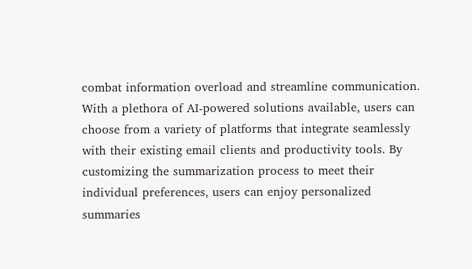combat information overload and streamline communication. With a plethora of AI-powered solutions available, users can choose from a variety of platforms that integrate seamlessly with their existing email clients and productivity tools. By customizing the summarization process to meet their individual preferences, users can enjoy personalized summaries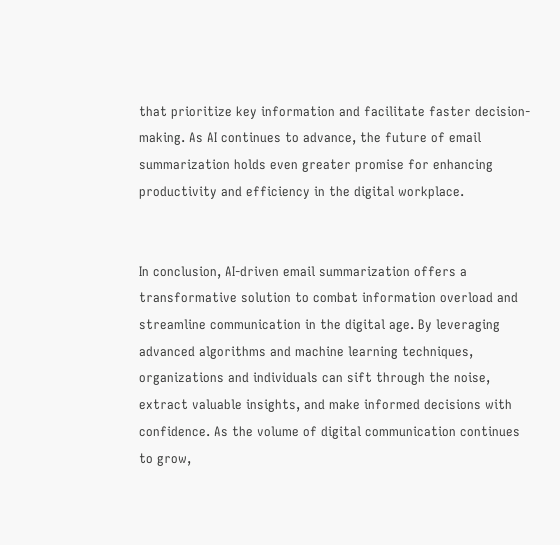that prioritize key information and facilitate faster decision-making. As AI continues to advance, the future of email summarization holds even greater promise for enhancing productivity and efficiency in the digital workplace.


In conclusion, AI-driven email summarization offers a transformative solution to combat information overload and streamline communication in the digital age. By leveraging advanced algorithms and machine learning techniques, organizations and individuals can sift through the noise, extract valuable insights, and make informed decisions with confidence. As the volume of digital communication continues to grow,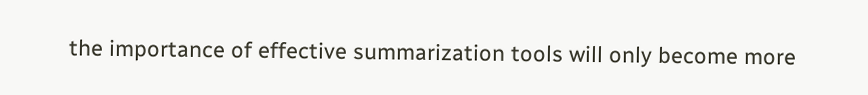the importance of effective summarization tools will only become more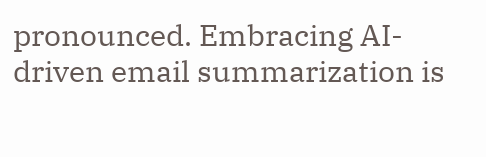pronounced. Embracing AI-driven email summarization is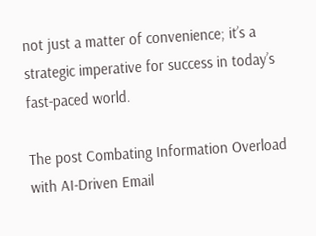not just a matter of convenience; it’s a strategic imperative for success in today’s fast-paced world.

The post Combating Information Overload with AI-Driven Email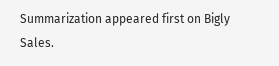Summarization appeared first on Bigly Sales.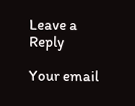Leave a Reply

Your email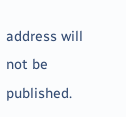address will not be published.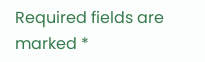Required fields are marked *